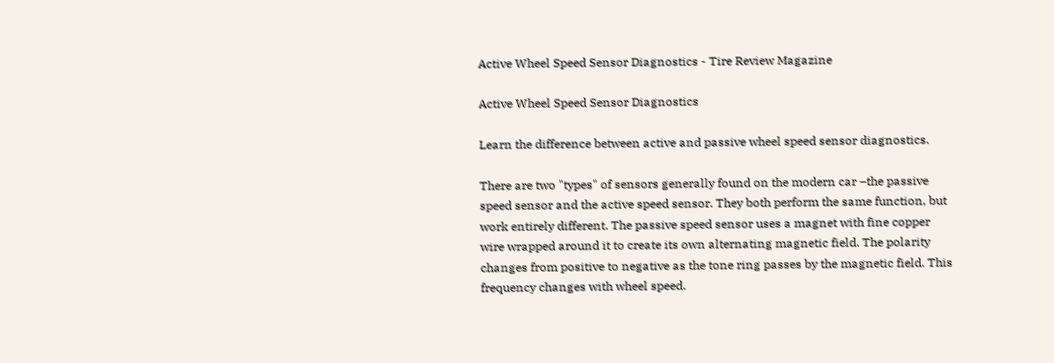Active Wheel Speed Sensor Diagnostics - Tire Review Magazine

Active Wheel Speed Sensor Diagnostics

Learn the difference between active and passive wheel speed sensor diagnostics.

There are two "types" of sensors generally found on the modern car –the passive speed sensor and the active speed sensor. They both perform the same function, but work entirely different. The passive speed sensor uses a magnet with fine copper wire wrapped around it to create its own alternating magnetic field. The polarity changes from positive to negative as the tone ring passes by the magnetic field. This frequency changes with wheel speed.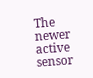The newer active sensor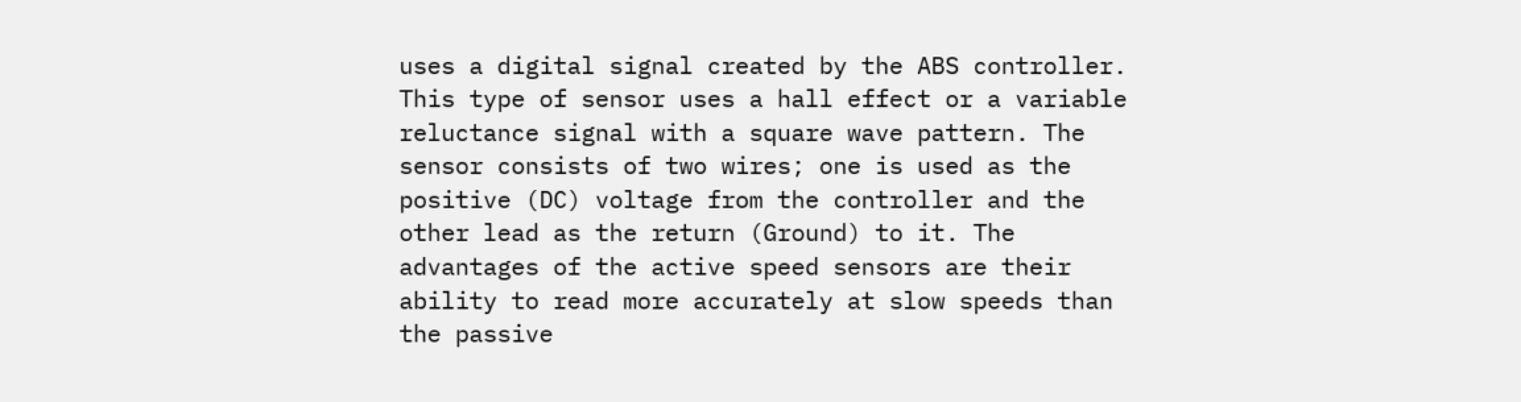uses a digital signal created by the ABS controller. This type of sensor uses a hall effect or a variable reluctance signal with a square wave pattern. The sensor consists of two wires; one is used as the positive (DC) voltage from the controller and the other lead as the return (Ground) to it. The advantages of the active speed sensors are their ability to read more accurately at slow speeds than the passive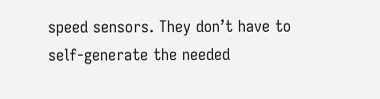speed sensors. They don’t have to self-generate the needed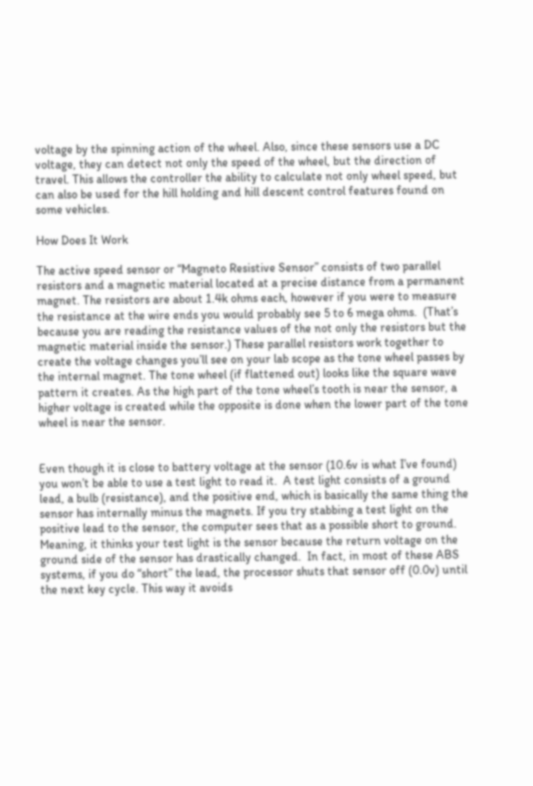voltage by the spinning action of the wheel. Also, since these sensors use a DC voltage, they can detect not only the speed of the wheel, but the direction of travel. This allows the controller the ability to calculate not only wheel speed, but can also be used for the hill holding and hill descent control features found on some vehicles.

How Does It Work

The active speed sensor or “Magneto Resistive Sensor” consists of two parallel resistors and a magnetic material located at a precise distance from a permanent magnet. The resistors are about 1.4k ohms each, however if you were to measure the resistance at the wire ends you would probably see 5 to 6 mega ohms.  (That’s because you are reading the resistance values of the not only the resistors but the magnetic material inside the sensor.) These parallel resistors work together to create the voltage changes you’ll see on your lab scope as the tone wheel passes by the internal magnet. The tone wheel (if flattened out) looks like the square wave pattern it creates. As the high part of the tone wheel’s tooth is near the sensor, a higher voltage is created while the opposite is done when the lower part of the tone wheel is near the sensor.


Even though it is close to battery voltage at the sensor (10.6v is what I’ve found) you won’t be able to use a test light to read it.  A test light consists of a ground lead, a bulb (resistance), and the positive end, which is basically the same thing the sensor has internally minus the magnets. If you try stabbing a test light on the positive lead to the sensor, the computer sees that as a possible short to ground.  Meaning, it thinks your test light is the sensor because the return voltage on the ground side of the sensor has drastically changed.  In fact, in most of these ABS systems, if you do “short” the lead, the processor shuts that sensor off (0.0v) until the next key cycle. This way it avoids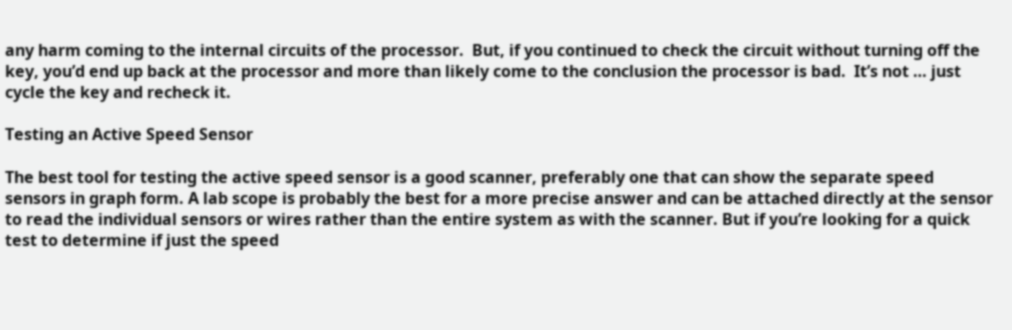any harm coming to the internal circuits of the processor.  But, if you continued to check the circuit without turning off the key, you’d end up back at the processor and more than likely come to the conclusion the processor is bad.  It’s not … just cycle the key and recheck it.

Testing an Active Speed Sensor

The best tool for testing the active speed sensor is a good scanner, preferably one that can show the separate speed sensors in graph form. A lab scope is probably the best for a more precise answer and can be attached directly at the sensor to read the individual sensors or wires rather than the entire system as with the scanner. But if you’re looking for a quick test to determine if just the speed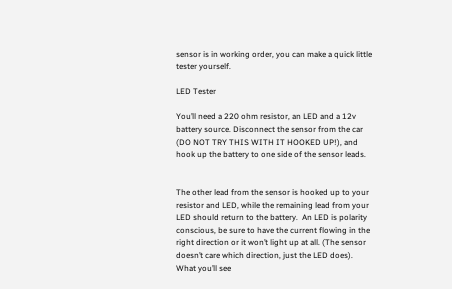sensor is in working order, you can make a quick little tester yourself.

LED Tester

You’ll need a 220 ohm resistor, an LED and a 12v battery source. Disconnect the sensor from the car (DO NOT TRY THIS WITH IT HOOKED UP!), and hook up the battery to one side of the sensor leads.


The other lead from the sensor is hooked up to your resistor and LED, while the remaining lead from your LED should return to the battery.  An LED is polarity conscious, be sure to have the current flowing in the right direction or it won’t light up at all. (The sensor doesn’t care which direction, just the LED does). What you’ll see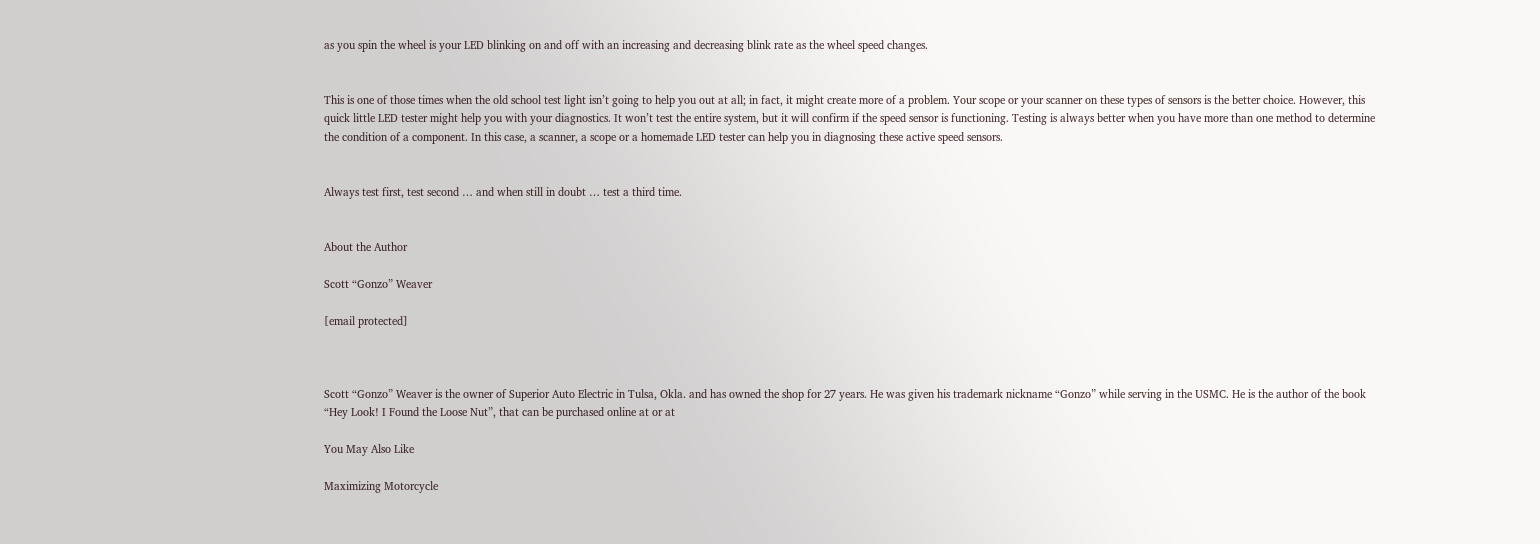as you spin the wheel is your LED blinking on and off with an increasing and decreasing blink rate as the wheel speed changes.


This is one of those times when the old school test light isn’t going to help you out at all; in fact, it might create more of a problem. Your scope or your scanner on these types of sensors is the better choice. However, this quick little LED tester might help you with your diagnostics. It won’t test the entire system, but it will confirm if the speed sensor is functioning. Testing is always better when you have more than one method to determine the condition of a component. In this case, a scanner, a scope or a homemade LED tester can help you in diagnosing these active speed sensors.


Always test first, test second … and when still in doubt … test a third time.


About the Author

Scott “Gonzo” Weaver

[email protected]



Scott “Gonzo” Weaver is the owner of Superior Auto Electric in Tulsa, Okla. and has owned the shop for 27 years. He was given his trademark nickname “Gonzo” while serving in the USMC. He is the author of the book “Hey Look! I Found the Loose Nut”, that can be purchased online at or at

You May Also Like

Maximizing Motorcycle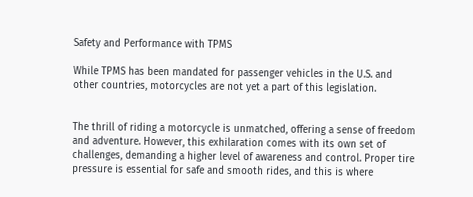Safety and Performance with TPMS

While TPMS has been mandated for passenger vehicles in the U.S. and other countries, motorcycles are not yet a part of this legislation.


The thrill of riding a motorcycle is unmatched, offering a sense of freedom and adventure. However, this exhilaration comes with its own set of challenges, demanding a higher level of awareness and control. Proper tire pressure is essential for safe and smooth rides, and this is where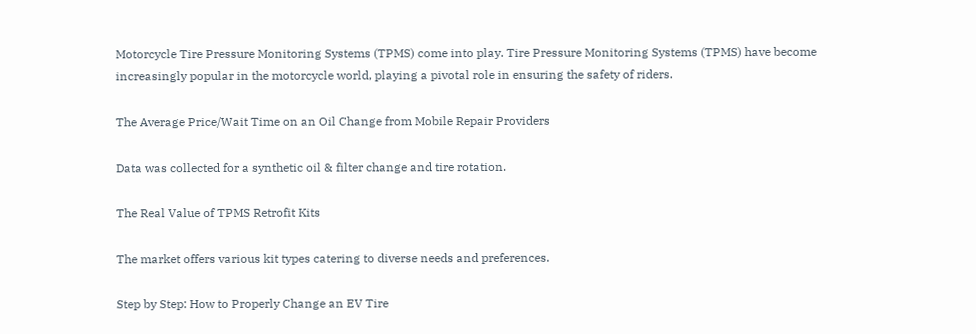Motorcycle Tire Pressure Monitoring Systems (TPMS) come into play. Tire Pressure Monitoring Systems (TPMS) have become increasingly popular in the motorcycle world, playing a pivotal role in ensuring the safety of riders.

The Average Price/Wait Time on an Oil Change from Mobile Repair Providers

Data was collected for a synthetic oil & filter change and tire rotation.

The Real Value of TPMS Retrofit Kits

The market offers various kit types catering to diverse needs and preferences.

Step by Step: How to Properly Change an EV Tire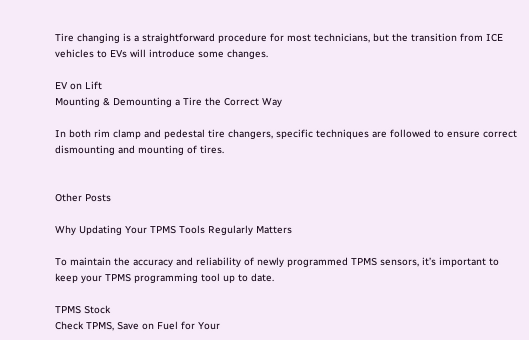Tire changing is a straightforward procedure for most technicians, but the transition from ICE vehicles to EVs will introduce some changes.

EV on Lift
Mounting & Demounting a Tire the Correct Way

In both rim clamp and pedestal tire changers, specific techniques are followed to ensure correct dismounting and mounting of tires.


Other Posts

Why Updating Your TPMS Tools Regularly Matters

To maintain the accuracy and reliability of newly programmed TPMS sensors, it’s important to keep your TPMS programming tool up to date.

TPMS Stock
Check TPMS, Save on Fuel for Your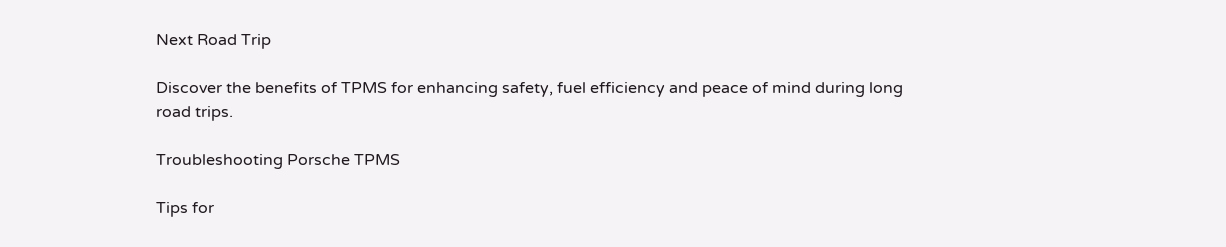Next Road Trip

Discover the benefits of TPMS for enhancing safety, fuel efficiency and peace of mind during long road trips.

Troubleshooting Porsche TPMS

Tips for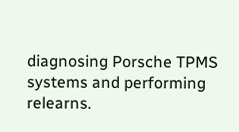diagnosing Porsche TPMS systems and performing relearns.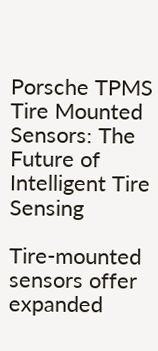Porsche TPMS
Tire Mounted Sensors: The Future of Intelligent Tire Sensing

Tire-mounted sensors offer expanded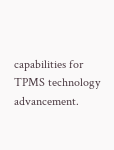capabilities for TPMS technology advancement.